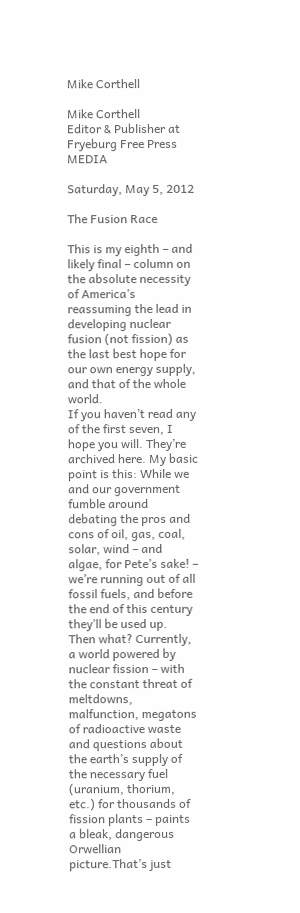Mike Corthell

Mike Corthell
Editor & Publisher at Fryeburg Free Press MEDIA

Saturday, May 5, 2012

The Fusion Race

This is my eighth – and likely final – column on the absolute necessity of America’s reassuming the lead in developing nuclear fusion (not fission) as the last best hope for our own energy supply, and that of the whole world.
If you haven’t read any of the first seven, I hope you will. They’re archived here. My basic point is this: While we and our government fumble around debating the pros and cons of oil, gas, coal, solar, wind – and algae, for Pete’s sake! – we’re running out of all fossil fuels, and before the end of this century they’ll be used up.
Then what? Currently, a world powered by nuclear fission – with the constant threat of meltdowns, malfunction, megatons of radioactive waste and questions about the earth’s supply of the necessary fuel (uranium, thorium, etc.) for thousands of fission plants – paints a bleak, dangerous Orwellian picture.That’s just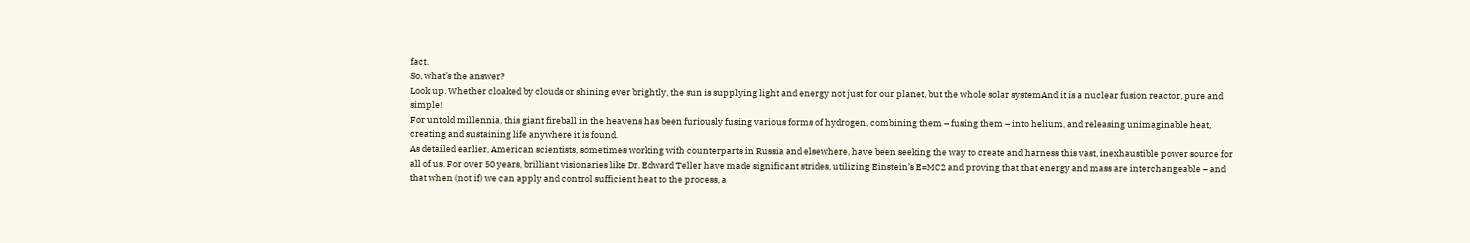fact.
So, what’s the answer?
Look up. Whether cloaked by clouds or shining ever brightly, the sun is supplying light and energy not just for our planet, but the whole solar systemAnd it is a nuclear fusion reactor, pure and simple!
For untold millennia, this giant fireball in the heavens has been furiously fusing various forms of hydrogen, combining them – fusing them – into helium, and releasing unimaginable heat, creating and sustaining life anywhere it is found.
As detailed earlier, American scientists, sometimes working with counterparts in Russia and elsewhere, have been seeking the way to create and harness this vast, inexhaustible power source for all of us. For over 50 years, brilliant visionaries like Dr. Edward Teller have made significant strides, utilizing Einstein’s E=MC2 and proving that that energy and mass are interchangeable – and that when (not if) we can apply and control sufficient heat to the process, a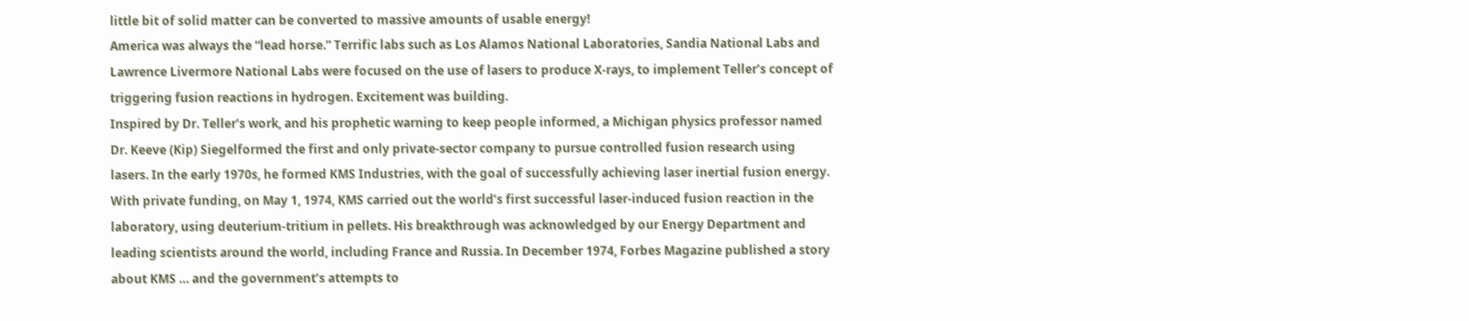little bit of solid matter can be converted to massive amounts of usable energy!
America was always the “lead horse.” Terrific labs such as Los Alamos National Laboratories, Sandia National Labs and Lawrence Livermore National Labs were focused on the use of lasers to produce X-rays, to implement Teller’s concept of triggering fusion reactions in hydrogen. Excitement was building.
Inspired by Dr. Teller’s work, and his prophetic warning to keep people informed, a Michigan physics professor named Dr. Keeve (Kip) Siegelformed the first and only private-sector company to pursue controlled fusion research using lasers. In the early 1970s, he formed KMS Industries, with the goal of successfully achieving laser inertial fusion energy.
With private funding, on May 1, 1974, KMS carried out the world’s first successful laser-induced fusion reaction in the laboratory, using deuterium-tritium in pellets. His breakthrough was acknowledged by our Energy Department and leading scientists around the world, including France and Russia. In December 1974, Forbes Magazine published a story about KMS … and the government’s attempts to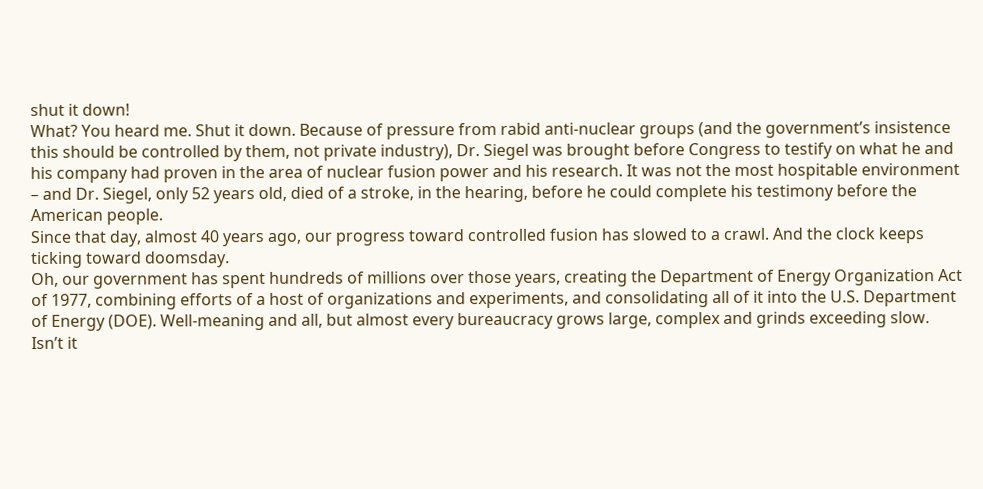shut it down!
What? You heard me. Shut it down. Because of pressure from rabid anti-nuclear groups (and the government’s insistence this should be controlled by them, not private industry), Dr. Siegel was brought before Congress to testify on what he and his company had proven in the area of nuclear fusion power and his research. It was not the most hospitable environment – and Dr. Siegel, only 52 years old, died of a stroke, in the hearing, before he could complete his testimony before the American people.
Since that day, almost 40 years ago, our progress toward controlled fusion has slowed to a crawl. And the clock keeps ticking toward doomsday.
Oh, our government has spent hundreds of millions over those years, creating the Department of Energy Organization Act of 1977, combining efforts of a host of organizations and experiments, and consolidating all of it into the U.S. Department of Energy (DOE). Well-meaning and all, but almost every bureaucracy grows large, complex and grinds exceeding slow.
Isn’t it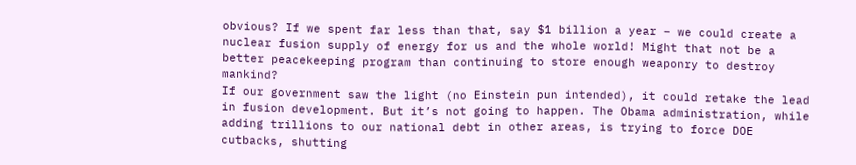obvious? If we spent far less than that, say $1 billion a year – we could create a nuclear fusion supply of energy for us and the whole world! Might that not be a better peacekeeping program than continuing to store enough weaponry to destroy mankind?
If our government saw the light (no Einstein pun intended), it could retake the lead in fusion development. But it’s not going to happen. The Obama administration, while adding trillions to our national debt in other areas, is trying to force DOE cutbacks, shutting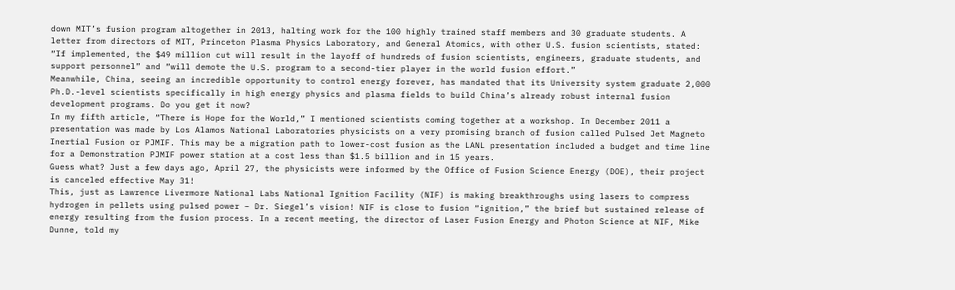down MIT’s fusion program altogether in 2013, halting work for the 100 highly trained staff members and 30 graduate students. A letter from directors of MIT, Princeton Plasma Physics Laboratory, and General Atomics, with other U.S. fusion scientists, stated: “If implemented, the $49 million cut will result in the layoff of hundreds of fusion scientists, engineers, graduate students, and support personnel” and “will demote the U.S. program to a second-tier player in the world fusion effort.”
Meanwhile, China, seeing an incredible opportunity to control energy forever, has mandated that its University system graduate 2,000 Ph.D.-level scientists specifically in high energy physics and plasma fields to build China’s already robust internal fusion development programs. Do you get it now?
In my fifth article, “There is Hope for the World,” I mentioned scientists coming together at a workshop. In December 2011 a presentation was made by Los Alamos National Laboratories physicists on a very promising branch of fusion called Pulsed Jet Magneto Inertial Fusion or PJMIF. This may be a migration path to lower-cost fusion as the LANL presentation included a budget and time line for a Demonstration PJMIF power station at a cost less than $1.5 billion and in 15 years.
Guess what? Just a few days ago, April 27, the physicists were informed by the Office of Fusion Science Energy (DOE), their project is canceled effective May 31!
This, just as Lawrence Livermore National Labs National Ignition Facility (NIF) is making breakthroughs using lasers to compress hydrogen in pellets using pulsed power – Dr. Siegel’s vision! NIF is close to fusion “ignition,” the brief but sustained release of energy resulting from the fusion process. In a recent meeting, the director of Laser Fusion Energy and Photon Science at NIF, Mike Dunne, told my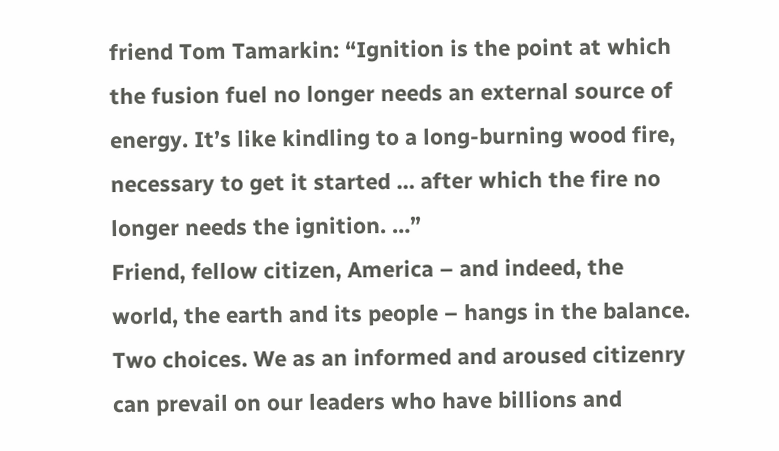friend Tom Tamarkin: “Ignition is the point at which the fusion fuel no longer needs an external source of energy. It’s like kindling to a long-burning wood fire, necessary to get it started … after which the fire no longer needs the ignition. …”
Friend, fellow citizen, America – and indeed, the world, the earth and its people – hangs in the balance. Two choices. We as an informed and aroused citizenry can prevail on our leaders who have billions and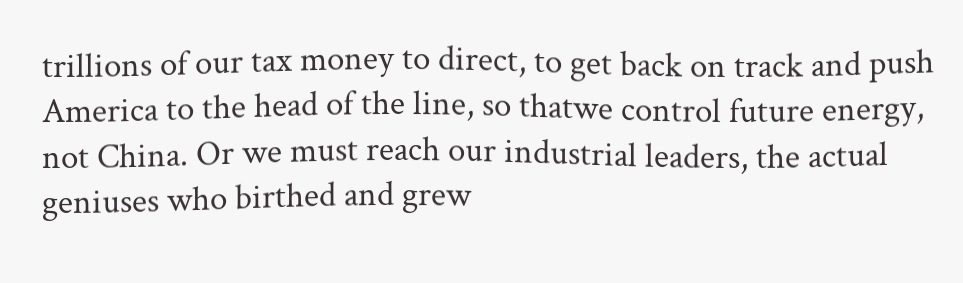trillions of our tax money to direct, to get back on track and push America to the head of the line, so thatwe control future energy, not China. Or we must reach our industrial leaders, the actual geniuses who birthed and grew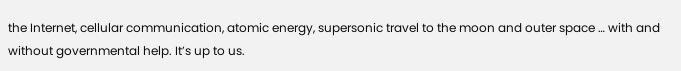the Internet, cellular communication, atomic energy, supersonic travel to the moon and outer space … with and without governmental help. It’s up to us.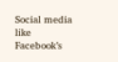Social media like Facebook’s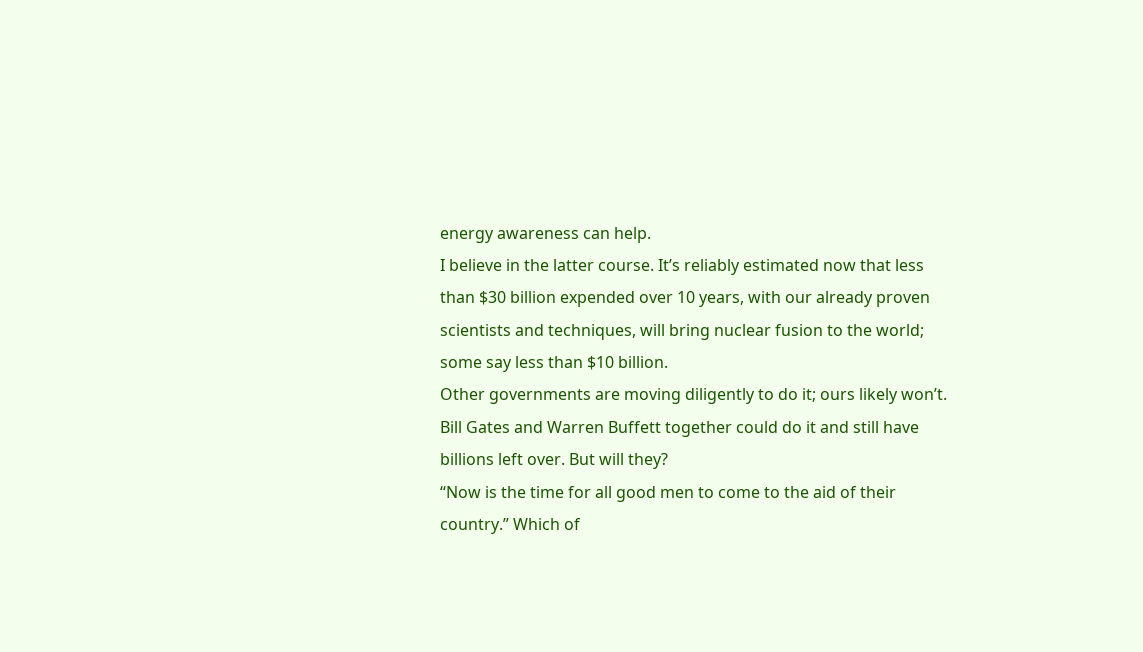energy awareness can help.
I believe in the latter course. It’s reliably estimated now that less than $30 billion expended over 10 years, with our already proven scientists and techniques, will bring nuclear fusion to the world; some say less than $10 billion.
Other governments are moving diligently to do it; ours likely won’t. Bill Gates and Warren Buffett together could do it and still have billions left over. But will they?
“Now is the time for all good men to come to the aid of their country.” Which of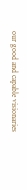our good and capable visionaries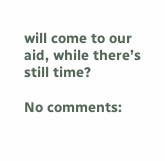will come to our aid, while there’s still time?

No comments: